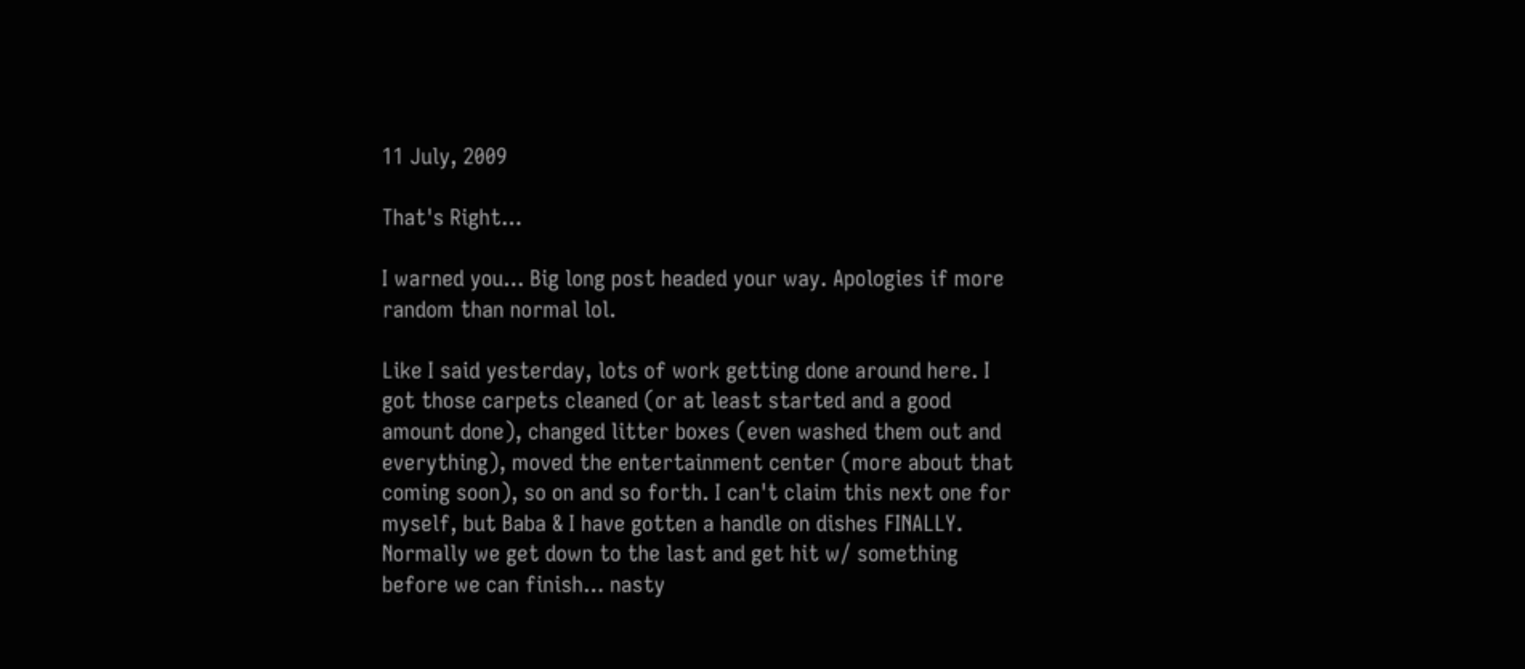11 July, 2009

That's Right...

I warned you... Big long post headed your way. Apologies if more random than normal lol.

Like I said yesterday, lots of work getting done around here. I got those carpets cleaned (or at least started and a good amount done), changed litter boxes (even washed them out and everything), moved the entertainment center (more about that coming soon), so on and so forth. I can't claim this next one for myself, but Baba & I have gotten a handle on dishes FINALLY. Normally we get down to the last and get hit w/ something before we can finish... nasty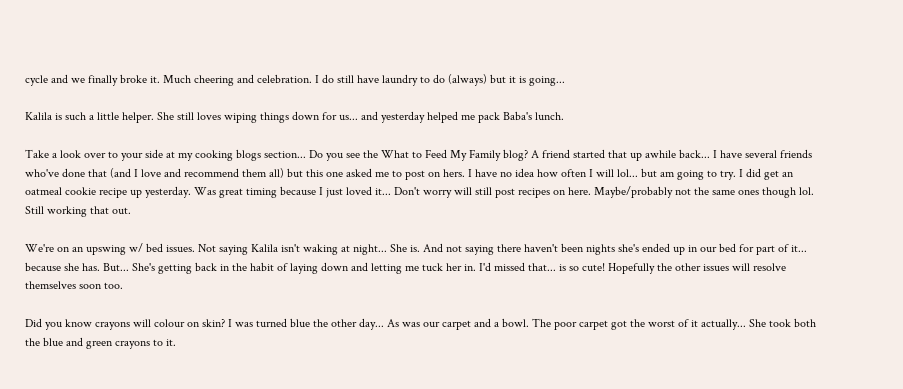cycle and we finally broke it. Much cheering and celebration. I do still have laundry to do (always) but it is going...

Kalila is such a little helper. She still loves wiping things down for us... and yesterday helped me pack Baba's lunch.

Take a look over to your side at my cooking blogs section... Do you see the What to Feed My Family blog? A friend started that up awhile back... I have several friends who've done that (and I love and recommend them all) but this one asked me to post on hers. I have no idea how often I will lol... but am going to try. I did get an oatmeal cookie recipe up yesterday. Was great timing because I just loved it... Don't worry will still post recipes on here. Maybe/probably not the same ones though lol. Still working that out.

We're on an upswing w/ bed issues. Not saying Kalila isn't waking at night... She is. And not saying there haven't been nights she's ended up in our bed for part of it... because she has. But... She's getting back in the habit of laying down and letting me tuck her in. I'd missed that... is so cute! Hopefully the other issues will resolve themselves soon too.

Did you know crayons will colour on skin? I was turned blue the other day... As was our carpet and a bowl. The poor carpet got the worst of it actually... She took both the blue and green crayons to it.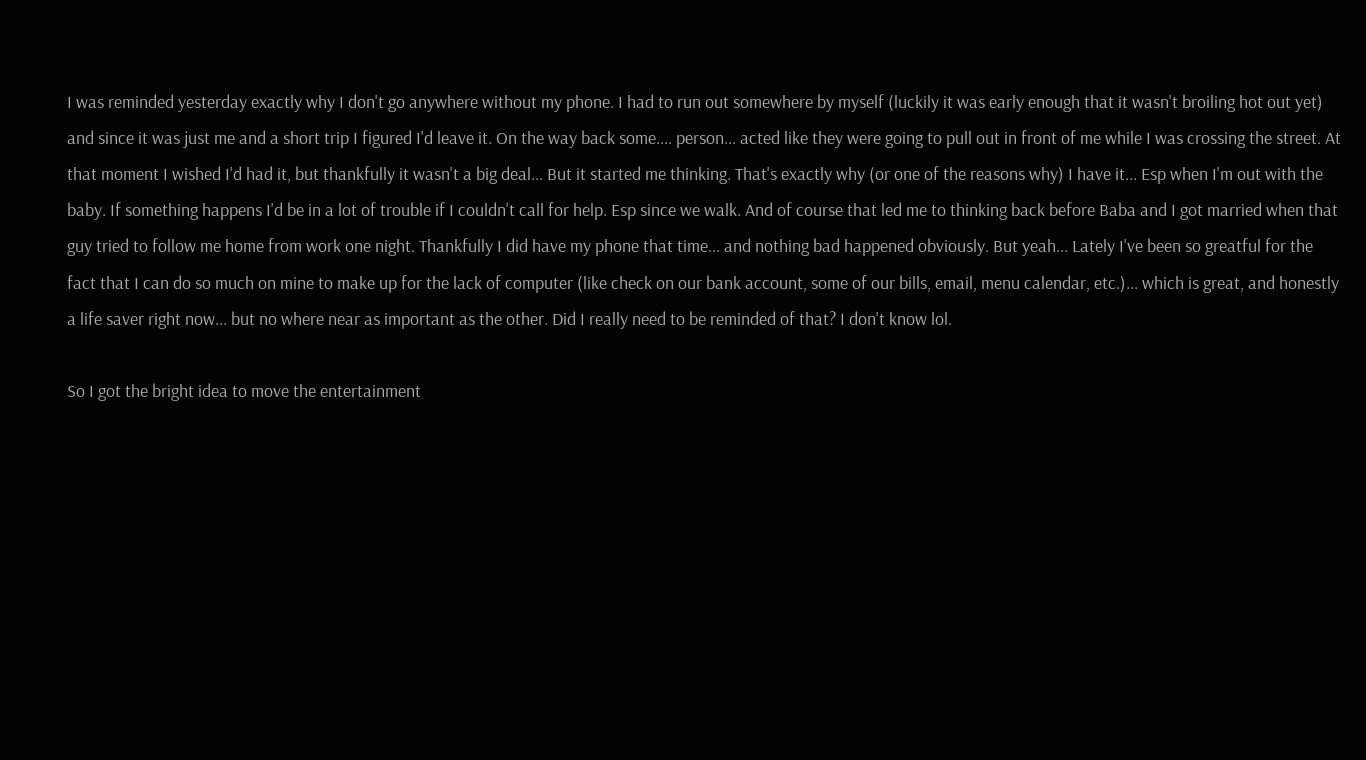I was reminded yesterday exactly why I don't go anywhere without my phone. I had to run out somewhere by myself (luckily it was early enough that it wasn't broiling hot out yet) and since it was just me and a short trip I figured I'd leave it. On the way back some.... person... acted like they were going to pull out in front of me while I was crossing the street. At that moment I wished I'd had it, but thankfully it wasn't a big deal... But it started me thinking. That's exactly why (or one of the reasons why) I have it... Esp when I'm out with the baby. If something happens I'd be in a lot of trouble if I couldn't call for help. Esp since we walk. And of course that led me to thinking back before Baba and I got married when that guy tried to follow me home from work one night. Thankfully I did have my phone that time... and nothing bad happened obviously. But yeah... Lately I've been so greatful for the fact that I can do so much on mine to make up for the lack of computer (like check on our bank account, some of our bills, email, menu calendar, etc.)... which is great, and honestly a life saver right now... but no where near as important as the other. Did I really need to be reminded of that? I don't know lol.

So I got the bright idea to move the entertainment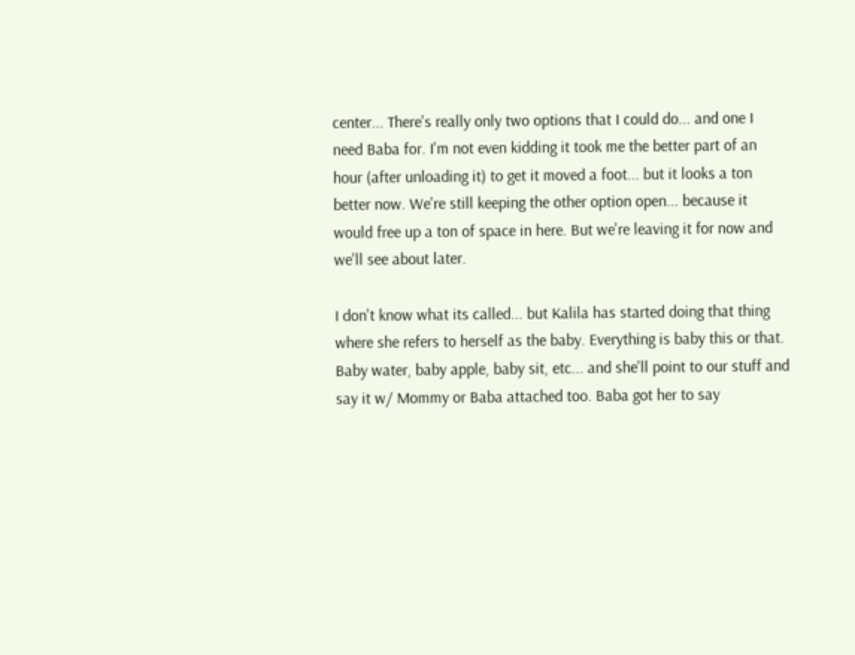center... There's really only two options that I could do... and one I need Baba for. I'm not even kidding it took me the better part of an hour (after unloading it) to get it moved a foot... but it looks a ton better now. We're still keeping the other option open... because it would free up a ton of space in here. But we're leaving it for now and we'll see about later.

I don't know what its called... but Kalila has started doing that thing where she refers to herself as the baby. Everything is baby this or that. Baby water, baby apple, baby sit, etc... and she'll point to our stuff and say it w/ Mommy or Baba attached too. Baba got her to say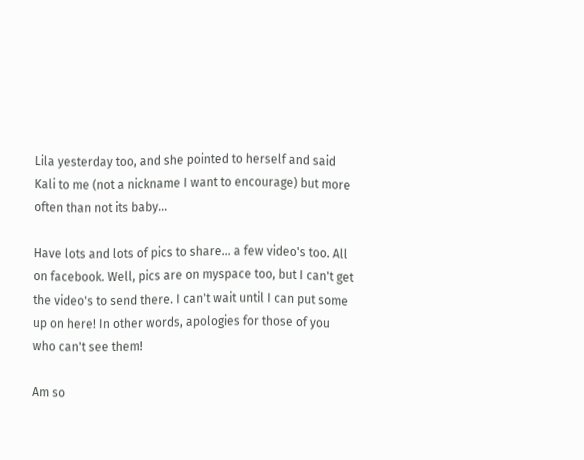Lila yesterday too, and she pointed to herself and said Kali to me (not a nickname I want to encourage) but more often than not its baby...

Have lots and lots of pics to share... a few video's too. All on facebook. Well, pics are on myspace too, but I can't get the video's to send there. I can't wait until I can put some up on here! In other words, apologies for those of you who can't see them!

Am so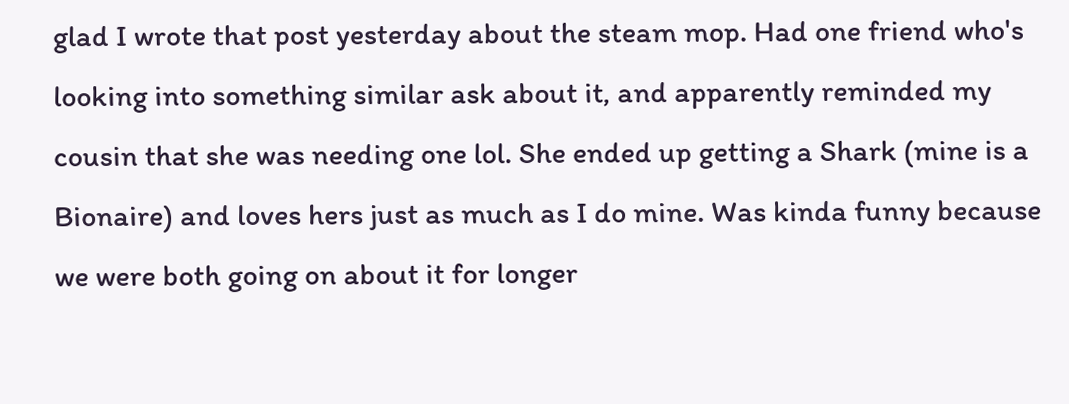glad I wrote that post yesterday about the steam mop. Had one friend who's looking into something similar ask about it, and apparently reminded my cousin that she was needing one lol. She ended up getting a Shark (mine is a Bionaire) and loves hers just as much as I do mine. Was kinda funny because we were both going on about it for longer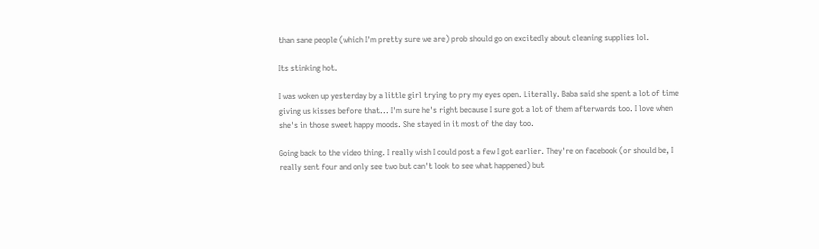than sane people (which I'm pretty sure we are) prob should go on excitedly about cleaning supplies lol.

Its stinking hot.

I was woken up yesterday by a little girl trying to pry my eyes open. Literally. Baba said she spent a lot of time giving us kisses before that... I'm sure he's right because I sure got a lot of them afterwards too. I love when she's in those sweet happy moods. She stayed in it most of the day too.

Going back to the video thing. I really wish I could post a few I got earlier. They're on facebook (or should be, I really sent four and only see two but can't look to see what happened) but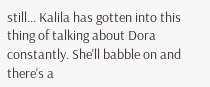still... Kalila has gotten into this thing of talking about Dora constantly. She'll babble on and there's a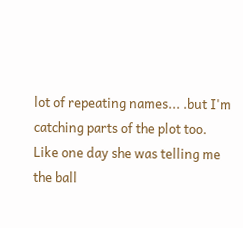lot of repeating names... .but I'm catching parts of the plot too. Like one day she was telling me the ball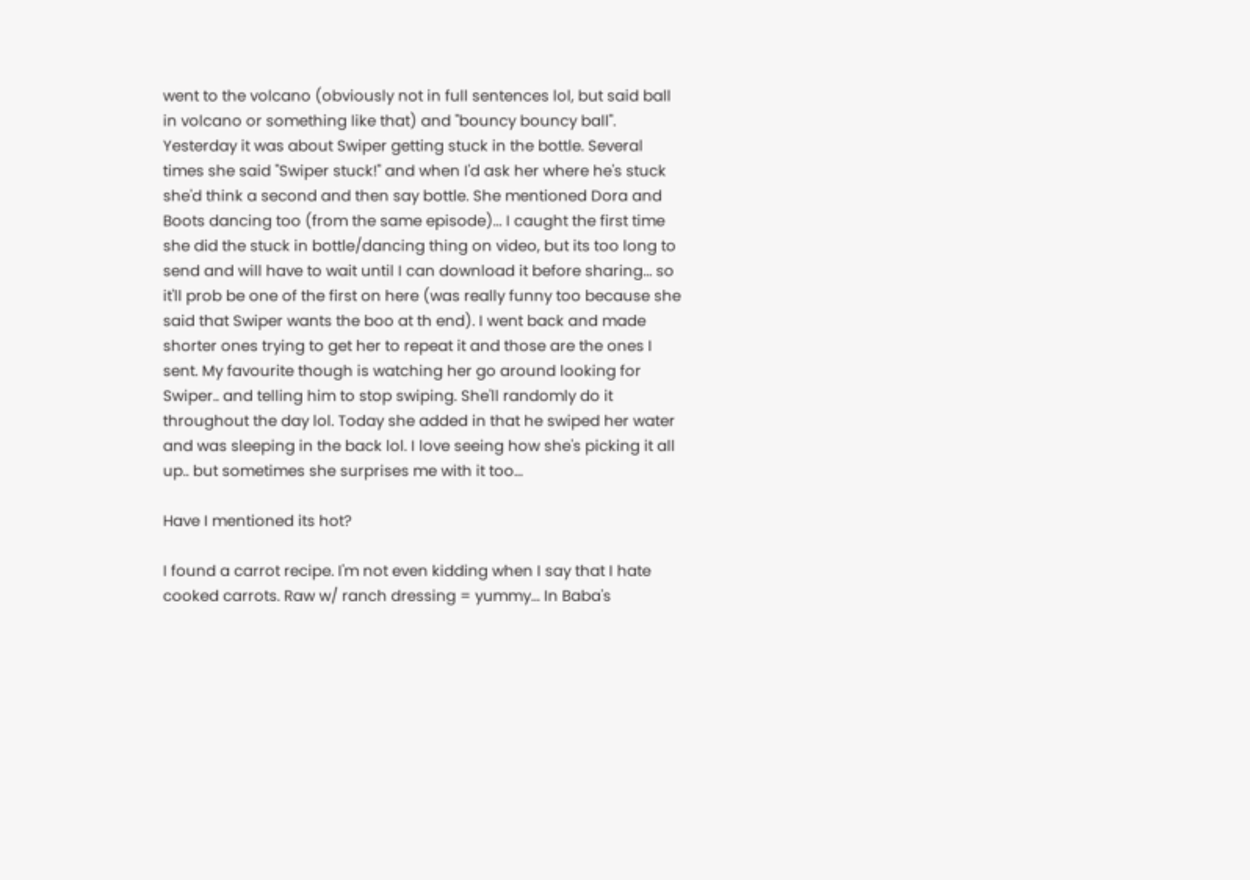went to the volcano (obviously not in full sentences lol, but said ball in volcano or something like that) and "bouncy bouncy ball". Yesterday it was about Swiper getting stuck in the bottle. Several times she said "Swiper stuck!" and when I'd ask her where he's stuck she'd think a second and then say bottle. She mentioned Dora and Boots dancing too (from the same episode)... I caught the first time she did the stuck in bottle/dancing thing on video, but its too long to send and will have to wait until I can download it before sharing... so it'll prob be one of the first on here (was really funny too because she said that Swiper wants the boo at th end). I went back and made shorter ones trying to get her to repeat it and those are the ones I sent. My favourite though is watching her go around looking for Swiper.. and telling him to stop swiping. She'll randomly do it throughout the day lol. Today she added in that he swiped her water and was sleeping in the back lol. I love seeing how she's picking it all up.. but sometimes she surprises me with it too...

Have I mentioned its hot?

I found a carrot recipe. I'm not even kidding when I say that I hate cooked carrots. Raw w/ ranch dressing = yummy... In Baba's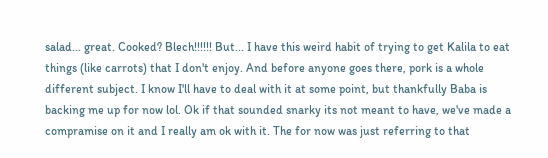salad... great. Cooked? Blech!!!!!! But... I have this weird habit of trying to get Kalila to eat things (like carrots) that I don't enjoy. And before anyone goes there, pork is a whole different subject. I know I'll have to deal with it at some point, but thankfully Baba is backing me up for now lol. Ok if that sounded snarky its not meant to have, we've made a compramise on it and I really am ok with it. The for now was just referring to that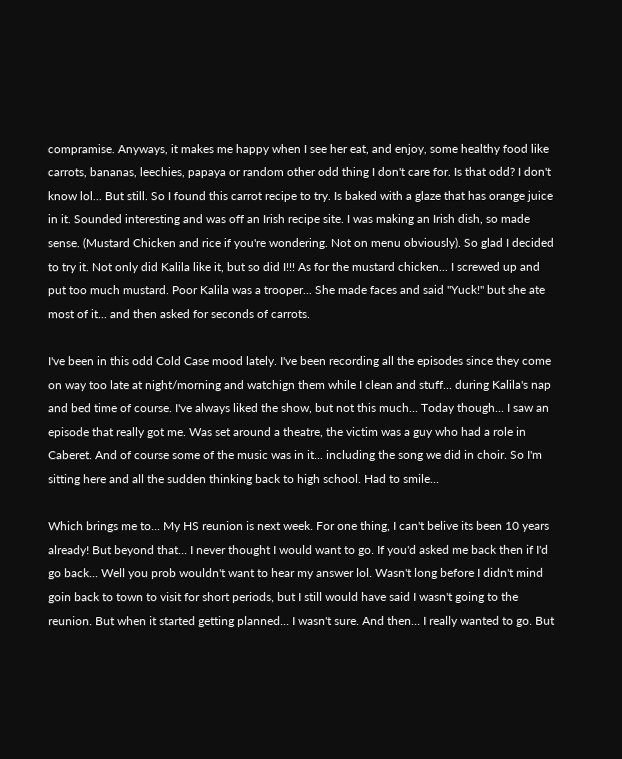compramise. Anyways, it makes me happy when I see her eat, and enjoy, some healthy food like carrots, bananas, leechies, papaya or random other odd thing I don't care for. Is that odd? I don't know lol... But still. So I found this carrot recipe to try. Is baked with a glaze that has orange juice in it. Sounded interesting and was off an Irish recipe site. I was making an Irish dish, so made sense. (Mustard Chicken and rice if you're wondering. Not on menu obviously). So glad I decided to try it. Not only did Kalila like it, but so did I!!! As for the mustard chicken... I screwed up and put too much mustard. Poor Kalila was a trooper... She made faces and said "Yuck!" but she ate most of it... and then asked for seconds of carrots.

I've been in this odd Cold Case mood lately. I've been recording all the episodes since they come on way too late at night/morning and watchign them while I clean and stuff... during Kalila's nap and bed time of course. I've always liked the show, but not this much... Today though... I saw an episode that really got me. Was set around a theatre, the victim was a guy who had a role in Caberet. And of course some of the music was in it... including the song we did in choir. So I'm sitting here and all the sudden thinking back to high school. Had to smile...

Which brings me to... My HS reunion is next week. For one thing, I can't belive its been 10 years already! But beyond that... I never thought I would want to go. If you'd asked me back then if I'd go back... Well you prob wouldn't want to hear my answer lol. Wasn't long before I didn't mind goin back to town to visit for short periods, but I still would have said I wasn't going to the reunion. But when it started getting planned... I wasn't sure. And then... I really wanted to go. But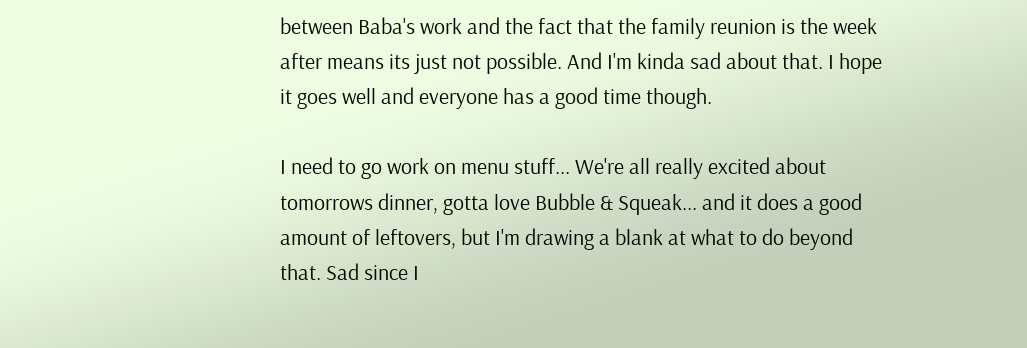between Baba's work and the fact that the family reunion is the week after means its just not possible. And I'm kinda sad about that. I hope it goes well and everyone has a good time though.

I need to go work on menu stuff... We're all really excited about tomorrows dinner, gotta love Bubble & Squeak... and it does a good amount of leftovers, but I'm drawing a blank at what to do beyond that. Sad since I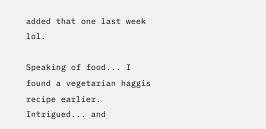added that one last week lol.

Speaking of food... I found a vegetarian haggis recipe earlier. Intrigued... and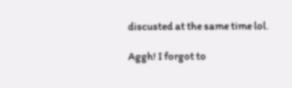discusted at the same time lol.

Aggh! I forgot to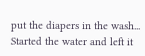put the diapers in the wash... Started the water and left it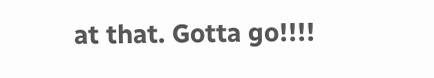at that. Gotta go!!!!